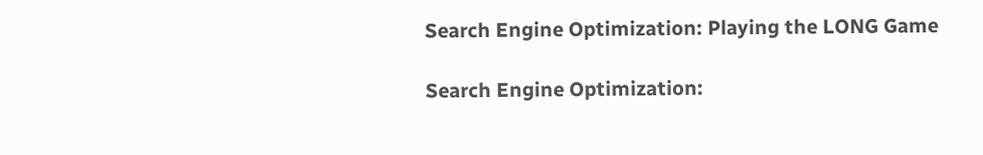Search Engine Optimization: Playing the LONG Game

Search Engine Optimization: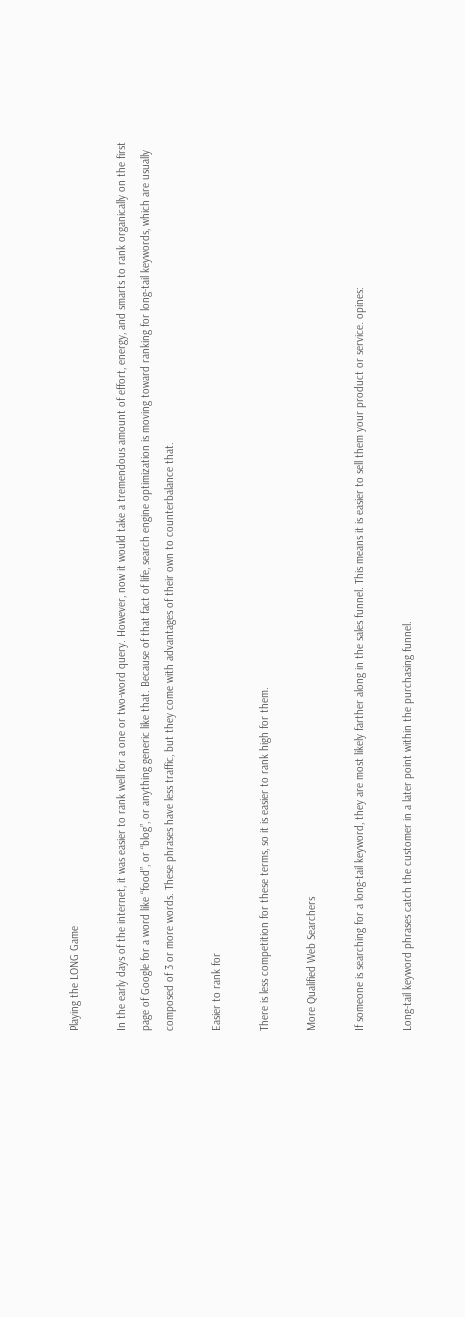Playing the LONG Game

In the early days of the internet, it was easier to rank well for a one or two-word query. However, now it would take a tremendous amount of effort, energy, and smarts to rank organically on the first page of Google for a word like “food”, or “blog”, or anything generic like that. Because of that fact of life, search engine optimization is moving toward ranking for long-tail keywords, which are usually composed of 3 or more words. These phrases have less traffic, but they come with advantages of their own to counterbalance that.

Easier to rank for

There is less competition for these terms, so it is easier to rank high for them.

More Qualified Web Searchers

If someone is searching for a long-tail keyword, they are most likely farther along in the sales funnel. This means it is easier to sell them your product or service. opines:

Long-tail keyword phrases catch the customer in a later point within the purchasing funnel.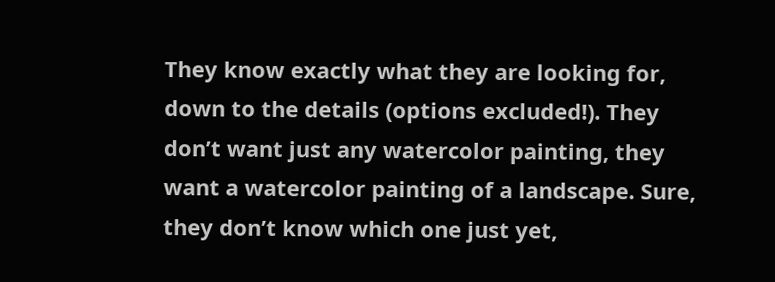They know exactly what they are looking for, down to the details (options excluded!). They don’t want just any watercolor painting, they want a watercolor painting of a landscape. Sure, they don’t know which one just yet,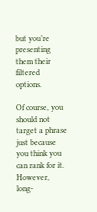but you’re presenting them their filtered options.

Of course, you should not target a phrase just because you think you can rank for it. However, long-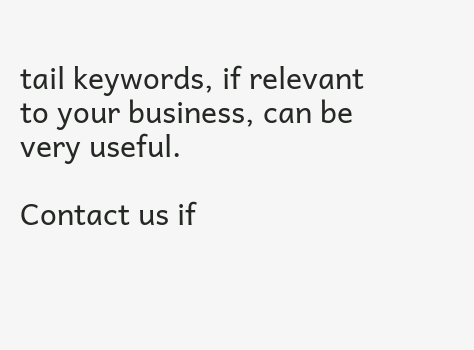tail keywords, if relevant to your business, can be very useful.

Contact us if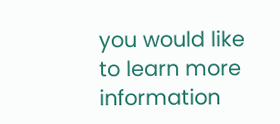you would like to learn more information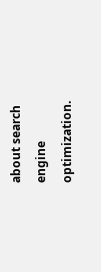about search engine optimization.